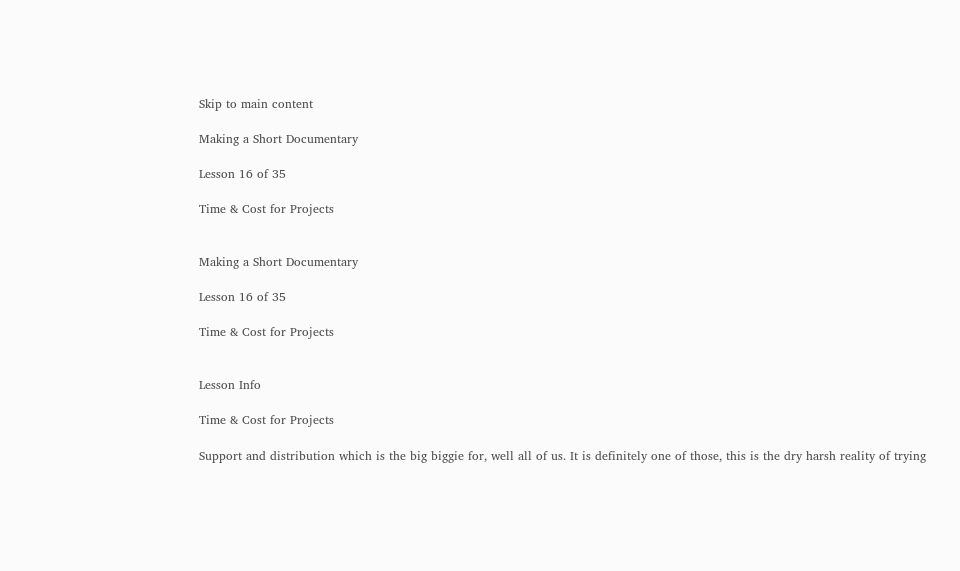Skip to main content

Making a Short Documentary

Lesson 16 of 35

Time & Cost for Projects


Making a Short Documentary

Lesson 16 of 35

Time & Cost for Projects


Lesson Info

Time & Cost for Projects

Support and distribution which is the big biggie for, well all of us. It is definitely one of those, this is the dry harsh reality of trying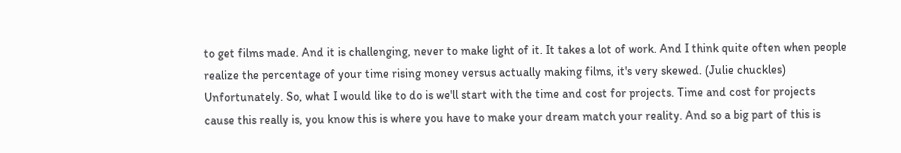to get films made. And it is challenging, never to make light of it. It takes a lot of work. And I think quite often when people realize the percentage of your time rising money versus actually making films, it's very skewed. (Julie chuckles) Unfortunately. So, what I would like to do is we'll start with the time and cost for projects. Time and cost for projects cause this really is, you know this is where you have to make your dream match your reality. And so a big part of this is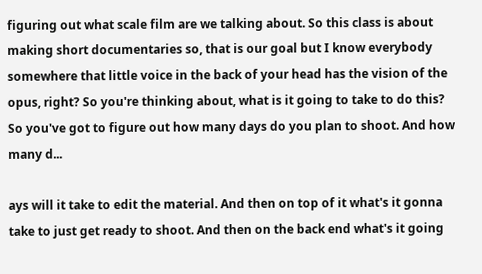figuring out what scale film are we talking about. So this class is about making short documentaries so, that is our goal but I know everybody somewhere that little voice in the back of your head has the vision of the opus, right? So you're thinking about, what is it going to take to do this? So you've got to figure out how many days do you plan to shoot. And how many d...

ays will it take to edit the material. And then on top of it what's it gonna take to just get ready to shoot. And then on the back end what's it going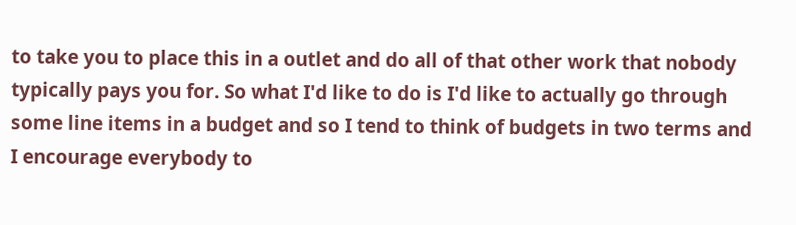to take you to place this in a outlet and do all of that other work that nobody typically pays you for. So what I'd like to do is I'd like to actually go through some line items in a budget and so I tend to think of budgets in two terms and I encourage everybody to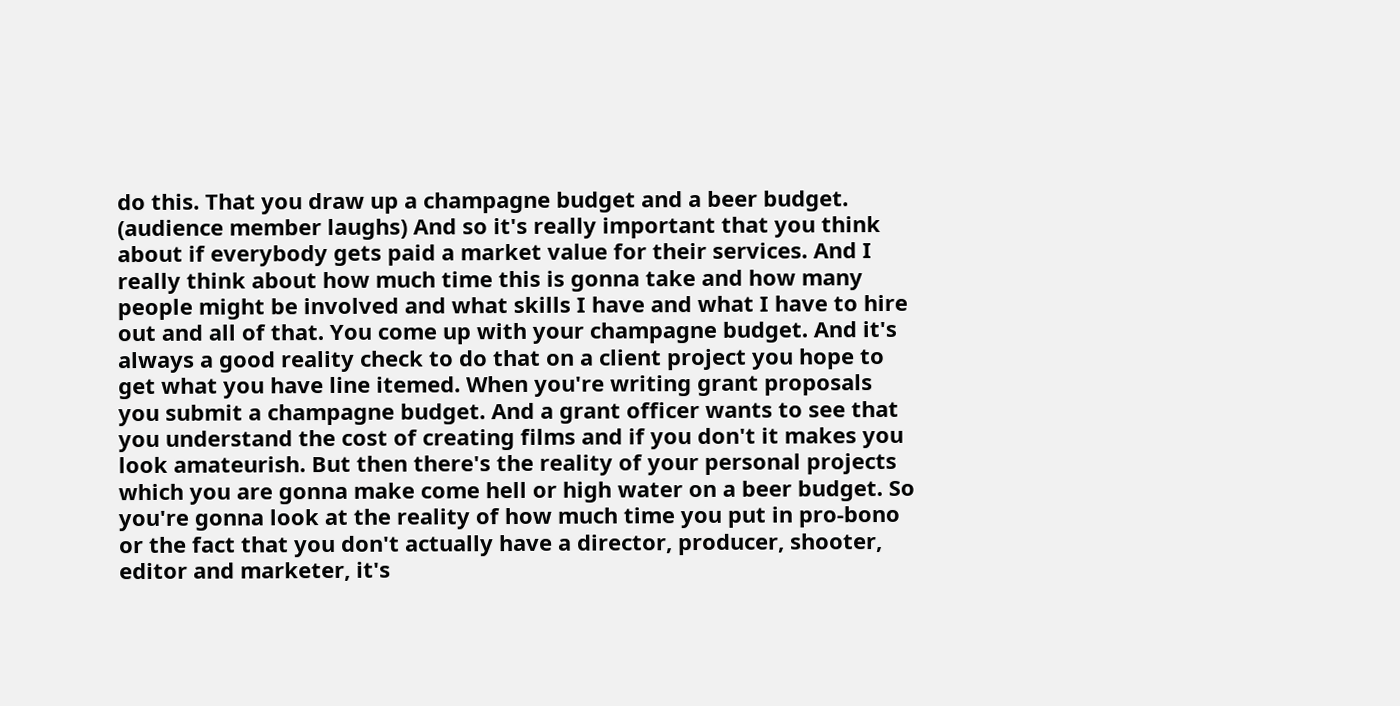do this. That you draw up a champagne budget and a beer budget. (audience member laughs) And so it's really important that you think about if everybody gets paid a market value for their services. And I really think about how much time this is gonna take and how many people might be involved and what skills I have and what I have to hire out and all of that. You come up with your champagne budget. And it's always a good reality check to do that on a client project you hope to get what you have line itemed. When you're writing grant proposals you submit a champagne budget. And a grant officer wants to see that you understand the cost of creating films and if you don't it makes you look amateurish. But then there's the reality of your personal projects which you are gonna make come hell or high water on a beer budget. So you're gonna look at the reality of how much time you put in pro-bono or the fact that you don't actually have a director, producer, shooter, editor and marketer, it's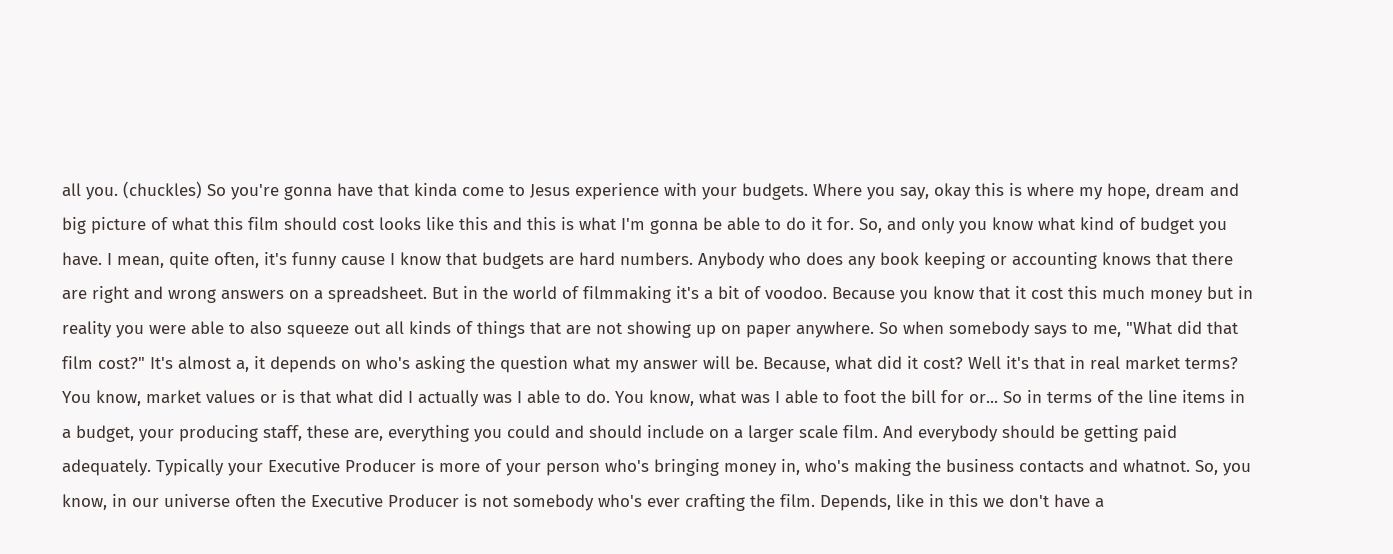all you. (chuckles) So you're gonna have that kinda come to Jesus experience with your budgets. Where you say, okay this is where my hope, dream and big picture of what this film should cost looks like this and this is what I'm gonna be able to do it for. So, and only you know what kind of budget you have. I mean, quite often, it's funny cause I know that budgets are hard numbers. Anybody who does any book keeping or accounting knows that there are right and wrong answers on a spreadsheet. But in the world of filmmaking it's a bit of voodoo. Because you know that it cost this much money but in reality you were able to also squeeze out all kinds of things that are not showing up on paper anywhere. So when somebody says to me, "What did that film cost?" It's almost a, it depends on who's asking the question what my answer will be. Because, what did it cost? Well it's that in real market terms? You know, market values or is that what did I actually was I able to do. You know, what was I able to foot the bill for or... So in terms of the line items in a budget, your producing staff, these are, everything you could and should include on a larger scale film. And everybody should be getting paid adequately. Typically your Executive Producer is more of your person who's bringing money in, who's making the business contacts and whatnot. So, you know, in our universe often the Executive Producer is not somebody who's ever crafting the film. Depends, like in this we don't have a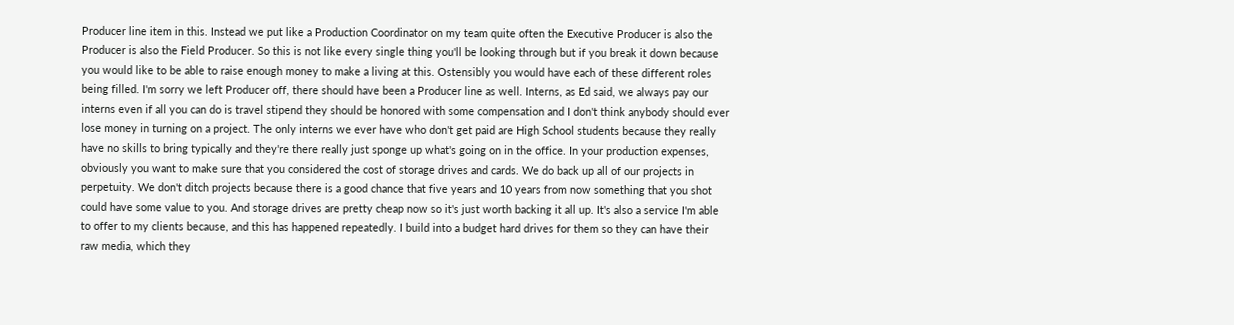Producer line item in this. Instead we put like a Production Coordinator on my team quite often the Executive Producer is also the Producer is also the Field Producer. So this is not like every single thing you'll be looking through but if you break it down because you would like to be able to raise enough money to make a living at this. Ostensibly you would have each of these different roles being filled. I'm sorry we left Producer off, there should have been a Producer line as well. Interns, as Ed said, we always pay our interns even if all you can do is travel stipend they should be honored with some compensation and I don't think anybody should ever lose money in turning on a project. The only interns we ever have who don't get paid are High School students because they really have no skills to bring typically and they're there really just sponge up what's going on in the office. In your production expenses, obviously you want to make sure that you considered the cost of storage drives and cards. We do back up all of our projects in perpetuity. We don't ditch projects because there is a good chance that five years and 10 years from now something that you shot could have some value to you. And storage drives are pretty cheap now so it's just worth backing it all up. It's also a service I'm able to offer to my clients because, and this has happened repeatedly. I build into a budget hard drives for them so they can have their raw media, which they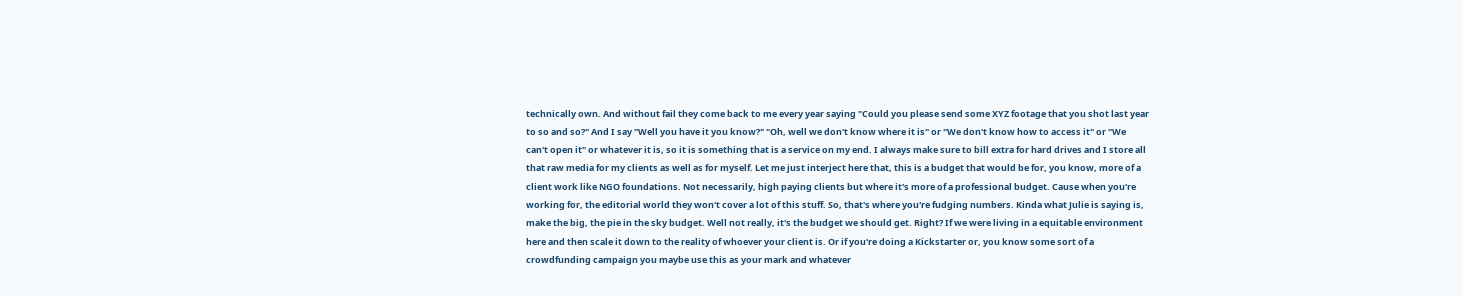technically own. And without fail they come back to me every year saying "Could you please send some XYZ footage that you shot last year to so and so?" And I say "Well you have it you know?" "Oh, well we don't know where it is" or "We don't know how to access it" or "We can't open it" or whatever it is, so it is something that is a service on my end. I always make sure to bill extra for hard drives and I store all that raw media for my clients as well as for myself. Let me just interject here that, this is a budget that would be for, you know, more of a client work like NGO foundations. Not necessarily, high paying clients but where it's more of a professional budget. Cause when you're working for, the editorial world they won't cover a lot of this stuff. So, that's where you're fudging numbers. Kinda what Julie is saying is, make the big, the pie in the sky budget. Well not really, it's the budget we should get. Right? If we were living in a equitable environment here and then scale it down to the reality of whoever your client is. Or if you're doing a Kickstarter or, you know some sort of a crowdfunding campaign you maybe use this as your mark and whatever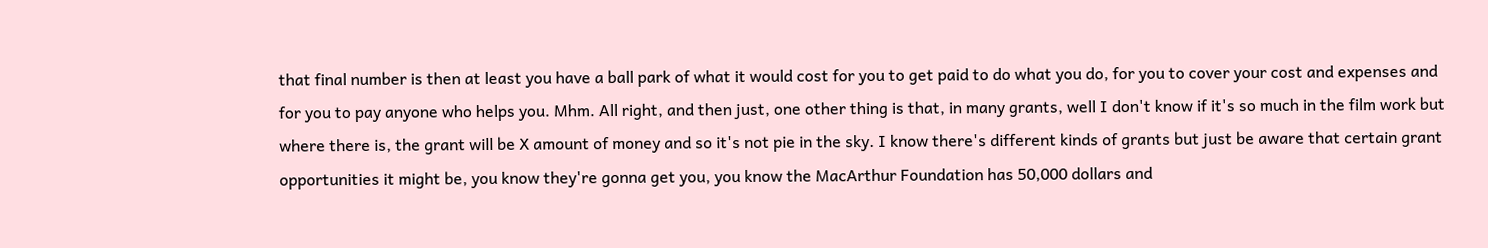that final number is then at least you have a ball park of what it would cost for you to get paid to do what you do, for you to cover your cost and expenses and for you to pay anyone who helps you. Mhm. All right, and then just, one other thing is that, in many grants, well I don't know if it's so much in the film work but where there is, the grant will be X amount of money and so it's not pie in the sky. I know there's different kinds of grants but just be aware that certain grant opportunities it might be, you know they're gonna get you, you know the MacArthur Foundation has 50,000 dollars and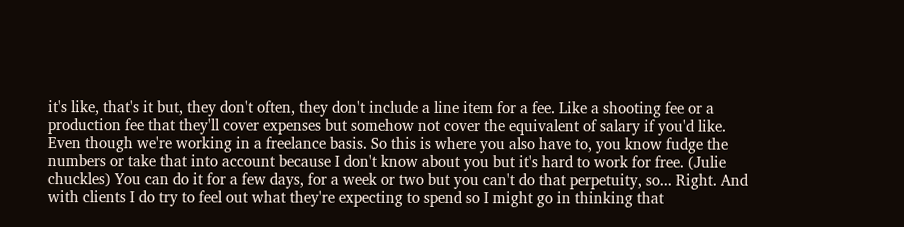it's like, that's it but, they don't often, they don't include a line item for a fee. Like a shooting fee or a production fee that they'll cover expenses but somehow not cover the equivalent of salary if you'd like. Even though we're working in a freelance basis. So this is where you also have to, you know fudge the numbers or take that into account because I don't know about you but it's hard to work for free. (Julie chuckles) You can do it for a few days, for a week or two but you can't do that perpetuity, so... Right. And with clients I do try to feel out what they're expecting to spend so I might go in thinking that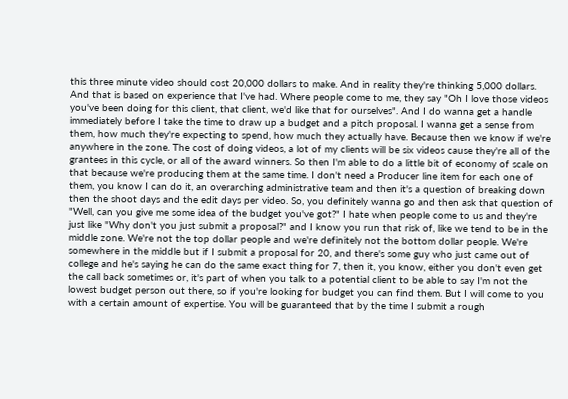this three minute video should cost 20,000 dollars to make. And in reality they're thinking 5,000 dollars. And that is based on experience that I've had. Where people come to me, they say "Oh I love those videos you've been doing for this client, that client, we'd like that for ourselves". And I do wanna get a handle immediately before I take the time to draw up a budget and a pitch proposal. I wanna get a sense from them, how much they're expecting to spend, how much they actually have. Because then we know if we're anywhere in the zone. The cost of doing videos, a lot of my clients will be six videos cause they're all of the grantees in this cycle, or all of the award winners. So then I'm able to do a little bit of economy of scale on that because we're producing them at the same time. I don't need a Producer line item for each one of them, you know I can do it, an overarching administrative team and then it's a question of breaking down then the shoot days and the edit days per video. So, you definitely wanna go and then ask that question of "Well, can you give me some idea of the budget you've got?" I hate when people come to us and they're just like "Why don't you just submit a proposal?" and I know you run that risk of, like we tend to be in the middle zone. We're not the top dollar people and we're definitely not the bottom dollar people. We're somewhere in the middle but if I submit a proposal for 20, and there's some guy who just came out of college and he's saying he can do the same exact thing for 7, then it, you know, either you don't even get the call back sometimes or, it's part of when you talk to a potential client to be able to say I'm not the lowest budget person out there, so if you're looking for budget you can find them. But I will come to you with a certain amount of expertise. You will be guaranteed that by the time I submit a rough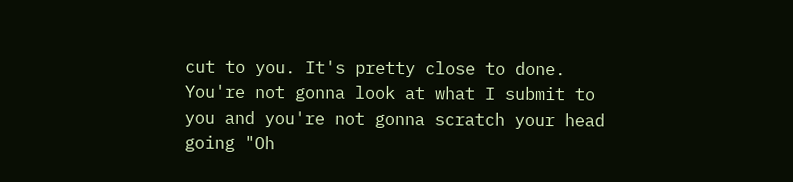cut to you. It's pretty close to done. You're not gonna look at what I submit to you and you're not gonna scratch your head going "Oh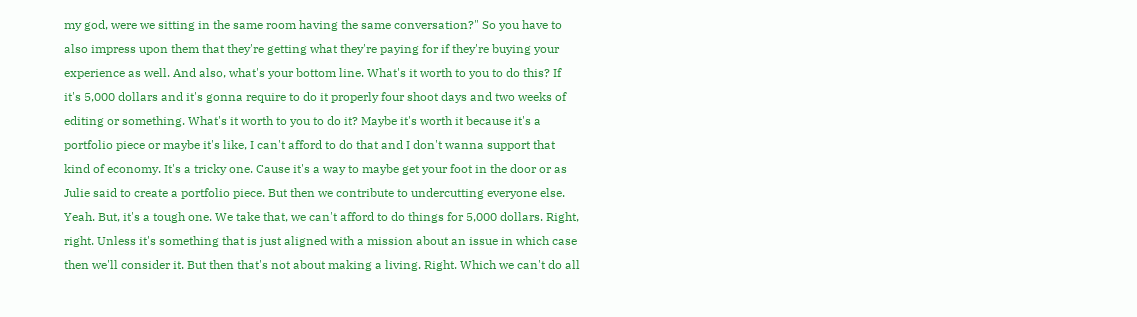my god, were we sitting in the same room having the same conversation?" So you have to also impress upon them that they're getting what they're paying for if they're buying your experience as well. And also, what's your bottom line. What's it worth to you to do this? If it's 5,000 dollars and it's gonna require to do it properly four shoot days and two weeks of editing or something. What's it worth to you to do it? Maybe it's worth it because it's a portfolio piece or maybe it's like, I can't afford to do that and I don't wanna support that kind of economy. It's a tricky one. Cause it's a way to maybe get your foot in the door or as Julie said to create a portfolio piece. But then we contribute to undercutting everyone else. Yeah. But, it's a tough one. We take that, we can't afford to do things for 5,000 dollars. Right, right. Unless it's something that is just aligned with a mission about an issue in which case then we'll consider it. But then that's not about making a living. Right. Which we can't do all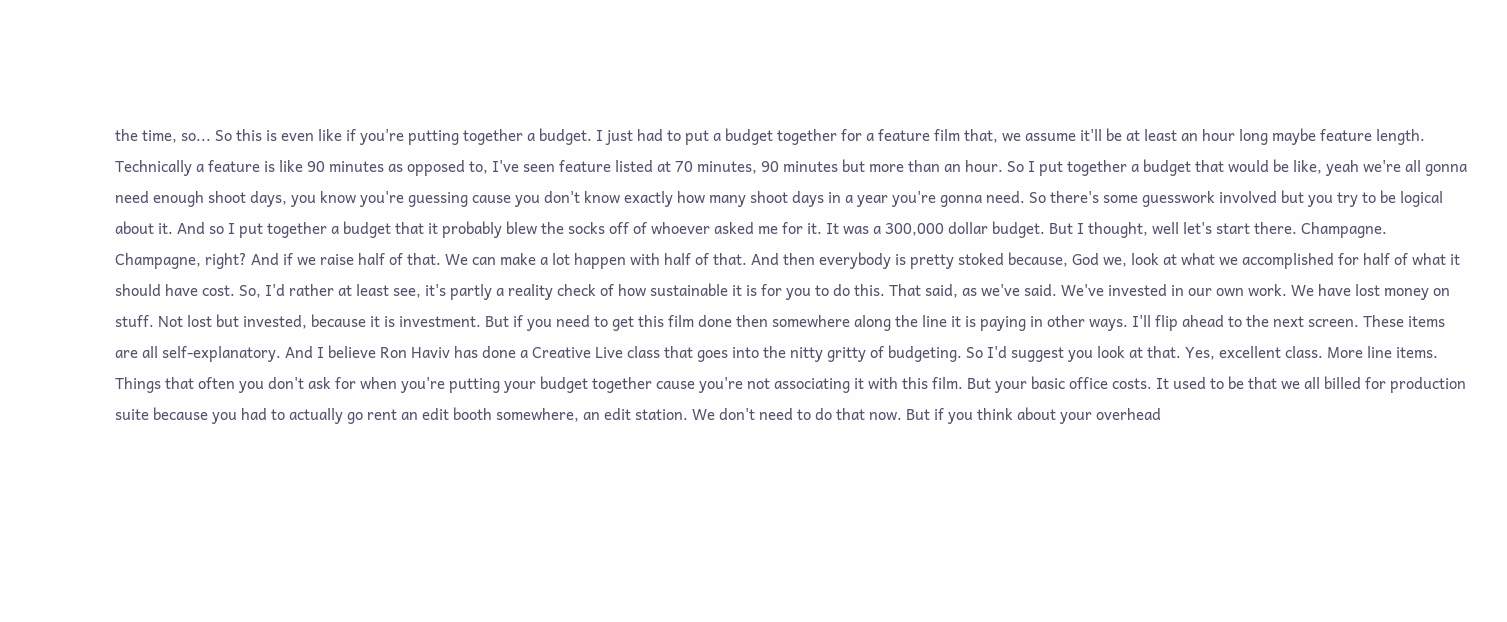the time, so... So this is even like if you're putting together a budget. I just had to put a budget together for a feature film that, we assume it'll be at least an hour long maybe feature length. Technically a feature is like 90 minutes as opposed to, I've seen feature listed at 70 minutes, 90 minutes but more than an hour. So I put together a budget that would be like, yeah we're all gonna need enough shoot days, you know you're guessing cause you don't know exactly how many shoot days in a year you're gonna need. So there's some guesswork involved but you try to be logical about it. And so I put together a budget that it probably blew the socks off of whoever asked me for it. It was a 300,000 dollar budget. But I thought, well let's start there. Champagne. Champagne, right? And if we raise half of that. We can make a lot happen with half of that. And then everybody is pretty stoked because, God we, look at what we accomplished for half of what it should have cost. So, I'd rather at least see, it's partly a reality check of how sustainable it is for you to do this. That said, as we've said. We've invested in our own work. We have lost money on stuff. Not lost but invested, because it is investment. But if you need to get this film done then somewhere along the line it is paying in other ways. I'll flip ahead to the next screen. These items are all self-explanatory. And I believe Ron Haviv has done a Creative Live class that goes into the nitty gritty of budgeting. So I'd suggest you look at that. Yes, excellent class. More line items. Things that often you don't ask for when you're putting your budget together cause you're not associating it with this film. But your basic office costs. It used to be that we all billed for production suite because you had to actually go rent an edit booth somewhere, an edit station. We don't need to do that now. But if you think about your overhead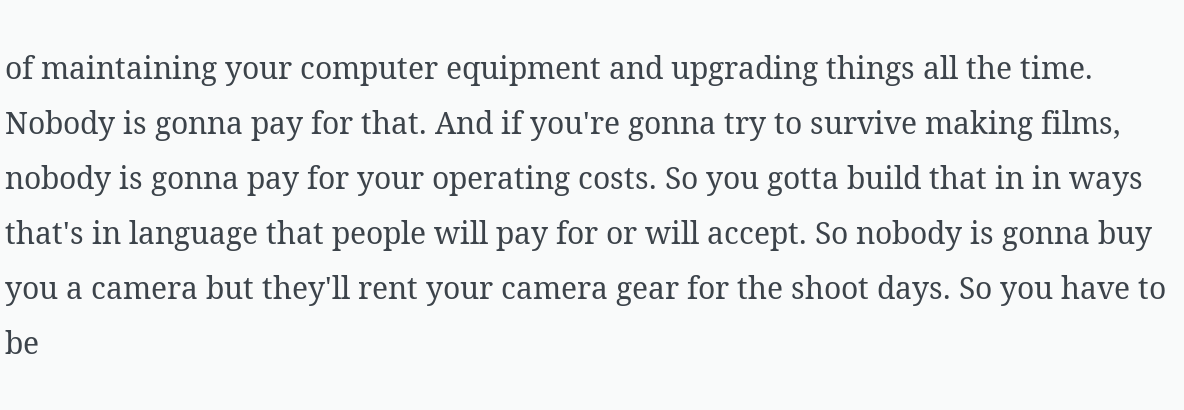of maintaining your computer equipment and upgrading things all the time. Nobody is gonna pay for that. And if you're gonna try to survive making films, nobody is gonna pay for your operating costs. So you gotta build that in in ways that's in language that people will pay for or will accept. So nobody is gonna buy you a camera but they'll rent your camera gear for the shoot days. So you have to be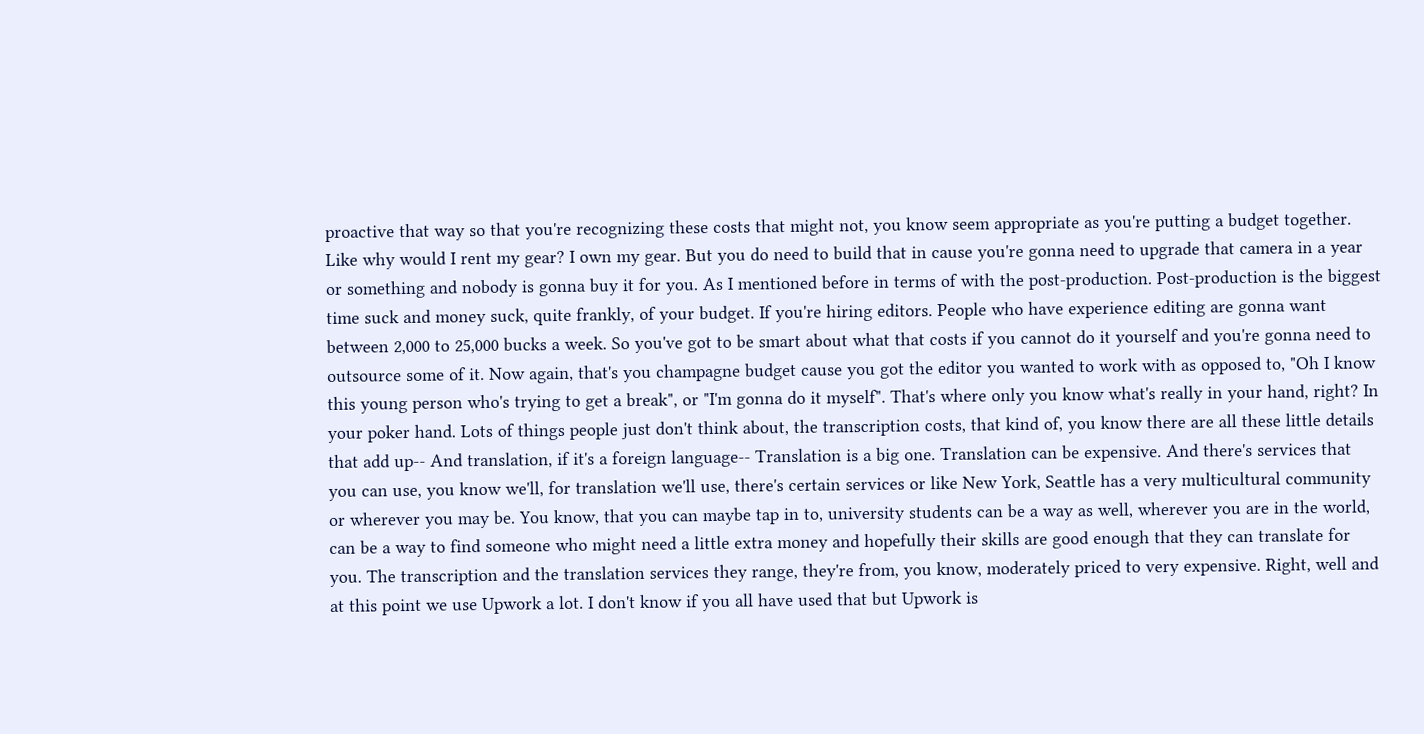proactive that way so that you're recognizing these costs that might not, you know seem appropriate as you're putting a budget together. Like why would I rent my gear? I own my gear. But you do need to build that in cause you're gonna need to upgrade that camera in a year or something and nobody is gonna buy it for you. As I mentioned before in terms of with the post-production. Post-production is the biggest time suck and money suck, quite frankly, of your budget. If you're hiring editors. People who have experience editing are gonna want between 2,000 to 25,000 bucks a week. So you've got to be smart about what that costs if you cannot do it yourself and you're gonna need to outsource some of it. Now again, that's you champagne budget cause you got the editor you wanted to work with as opposed to, "Oh I know this young person who's trying to get a break", or "I'm gonna do it myself". That's where only you know what's really in your hand, right? In your poker hand. Lots of things people just don't think about, the transcription costs, that kind of, you know there are all these little details that add up-- And translation, if it's a foreign language-- Translation is a big one. Translation can be expensive. And there's services that you can use, you know we'll, for translation we'll use, there's certain services or like New York, Seattle has a very multicultural community or wherever you may be. You know, that you can maybe tap in to, university students can be a way as well, wherever you are in the world, can be a way to find someone who might need a little extra money and hopefully their skills are good enough that they can translate for you. The transcription and the translation services they range, they're from, you know, moderately priced to very expensive. Right, well and at this point we use Upwork a lot. I don't know if you all have used that but Upwork is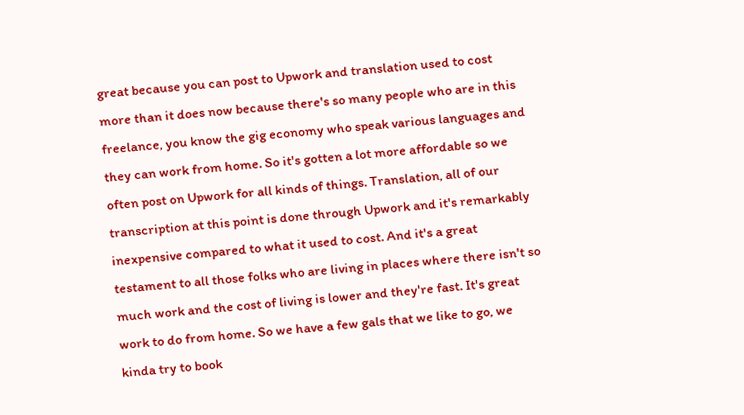great because you can post to Upwork and translation used to cost more than it does now because there's so many people who are in this freelance, you know the gig economy who speak various languages and they can work from home. So it's gotten a lot more affordable so we often post on Upwork for all kinds of things. Translation, all of our transcription at this point is done through Upwork and it's remarkably inexpensive compared to what it used to cost. And it's a great testament to all those folks who are living in places where there isn't so much work and the cost of living is lower and they're fast. It's great work to do from home. So we have a few gals that we like to go, we kinda try to book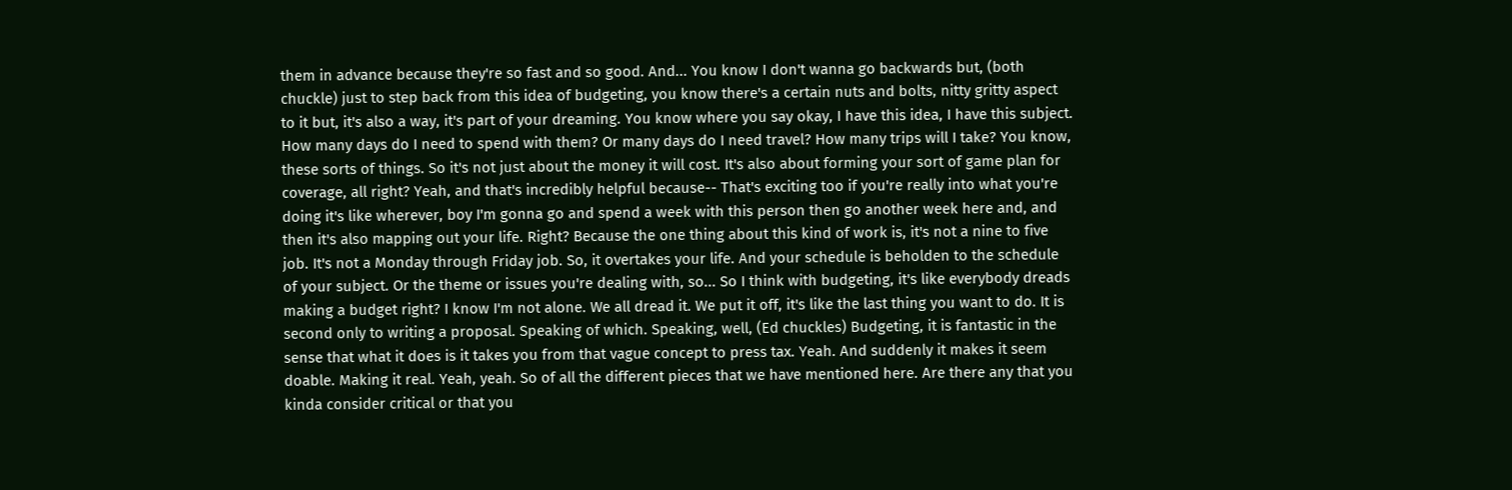them in advance because they're so fast and so good. And... You know I don't wanna go backwards but, (both chuckle) just to step back from this idea of budgeting, you know there's a certain nuts and bolts, nitty gritty aspect to it but, it's also a way, it's part of your dreaming. You know where you say okay, I have this idea, I have this subject. How many days do I need to spend with them? Or many days do I need travel? How many trips will I take? You know, these sorts of things. So it's not just about the money it will cost. It's also about forming your sort of game plan for coverage, all right? Yeah, and that's incredibly helpful because-- That's exciting too if you're really into what you're doing it's like wherever, boy I'm gonna go and spend a week with this person then go another week here and, and then it's also mapping out your life. Right? Because the one thing about this kind of work is, it's not a nine to five job. It's not a Monday through Friday job. So, it overtakes your life. And your schedule is beholden to the schedule of your subject. Or the theme or issues you're dealing with, so... So I think with budgeting, it's like everybody dreads making a budget right? I know I'm not alone. We all dread it. We put it off, it's like the last thing you want to do. It is second only to writing a proposal. Speaking of which. Speaking, well, (Ed chuckles) Budgeting, it is fantastic in the sense that what it does is it takes you from that vague concept to press tax. Yeah. And suddenly it makes it seem doable. Making it real. Yeah, yeah. So of all the different pieces that we have mentioned here. Are there any that you kinda consider critical or that you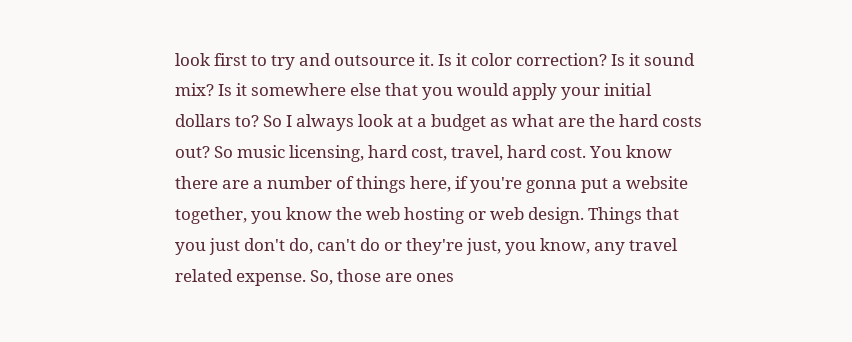look first to try and outsource it. Is it color correction? Is it sound mix? Is it somewhere else that you would apply your initial dollars to? So I always look at a budget as what are the hard costs out? So music licensing, hard cost, travel, hard cost. You know there are a number of things here, if you're gonna put a website together, you know the web hosting or web design. Things that you just don't do, can't do or they're just, you know, any travel related expense. So, those are ones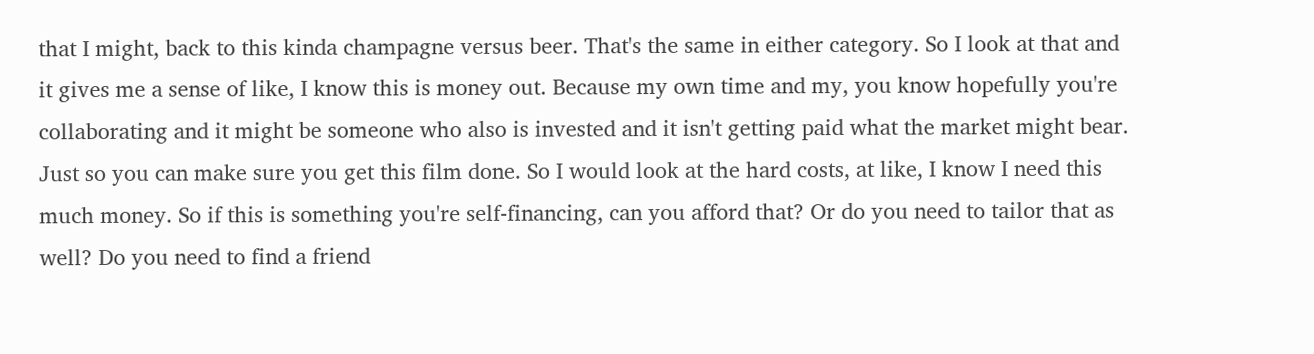that I might, back to this kinda champagne versus beer. That's the same in either category. So I look at that and it gives me a sense of like, I know this is money out. Because my own time and my, you know hopefully you're collaborating and it might be someone who also is invested and it isn't getting paid what the market might bear. Just so you can make sure you get this film done. So I would look at the hard costs, at like, I know I need this much money. So if this is something you're self-financing, can you afford that? Or do you need to tailor that as well? Do you need to find a friend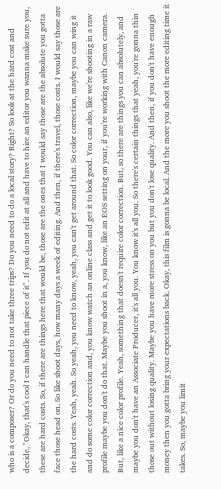who is a composer? Or do you need to not take three trips? Do you need to do a local story? Right? So look at the hard cost and decide, "Okay, that's cool I can handle that piece of it". If you do not edit at all and have to hire an editor you wanna make sure you, these are hard costs. So, if there are things here that would be, those are the ones that I would say those are the absolute you gotta face those head on. So like shoot days, how many days a week of editing. And then, if there's travel, those costs. I would say those are the hard costs. Yeah, yeah. So yeah, you need to know, yeah, you can't get around that. So color correction, maybe you can wing it and do some color correction and, you know watch an online class and get it to look good. You can also, like we're shooting in a raw profile maybe you don't do that. Maybe you shoot in a, you know, like an EOS setting on your, if you're working with Canon camera. But, like a nice color profile. Yeah, something that doesn't require color correction. But, so there are things you can absolutely, and maybe you don't have an Associate Producer, it's all you. You know it's all you. So there's certain things that yeah, you're gonna thin those out without losing quality. Maybe you have more stress on you but you don't lose quality. And then, if you don't have enough money then you gotta bring your expectations back. Okay, this film is gonna be local. And the more you shoot the more editing time it takes. So, maybe you limit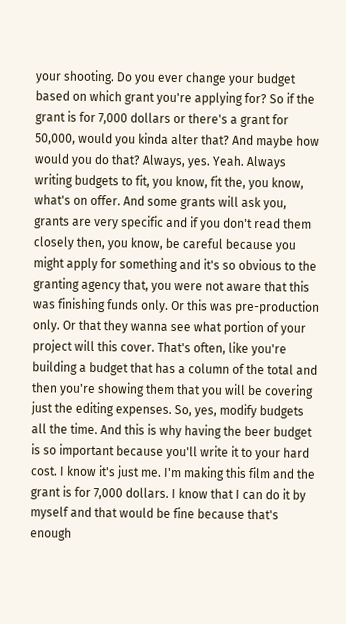your shooting. Do you ever change your budget based on which grant you're applying for? So if the grant is for 7,000 dollars or there's a grant for 50,000, would you kinda alter that? And maybe how would you do that? Always, yes. Yeah. Always writing budgets to fit, you know, fit the, you know, what's on offer. And some grants will ask you, grants are very specific and if you don't read them closely then, you know, be careful because you might apply for something and it's so obvious to the granting agency that, you were not aware that this was finishing funds only. Or this was pre-production only. Or that they wanna see what portion of your project will this cover. That's often, like you're building a budget that has a column of the total and then you're showing them that you will be covering just the editing expenses. So, yes, modify budgets all the time. And this is why having the beer budget is so important because you'll write it to your hard cost. I know it's just me. I'm making this film and the grant is for 7,000 dollars. I know that I can do it by myself and that would be fine because that's enough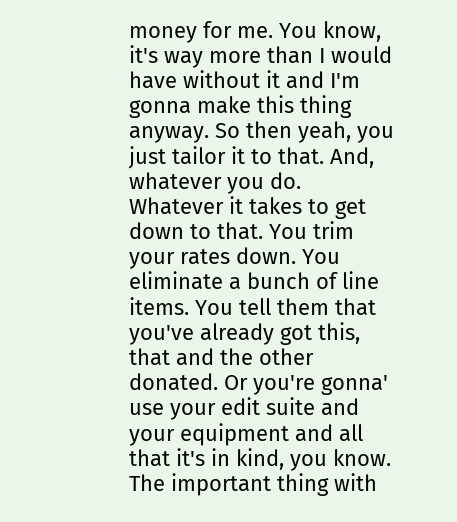money for me. You know, it's way more than I would have without it and I'm gonna make this thing anyway. So then yeah, you just tailor it to that. And, whatever you do. Whatever it takes to get down to that. You trim your rates down. You eliminate a bunch of line items. You tell them that you've already got this, that and the other donated. Or you're gonna' use your edit suite and your equipment and all that it's in kind, you know. The important thing with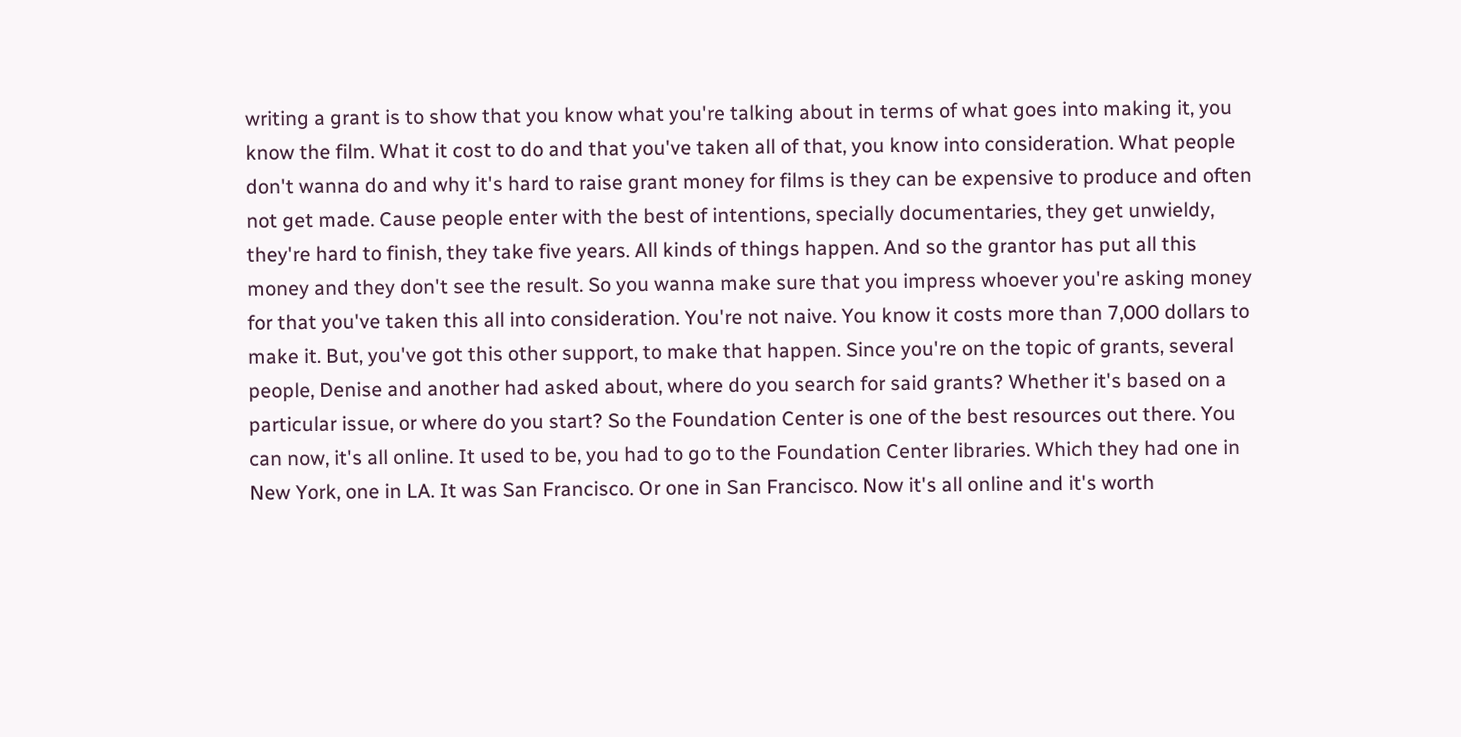writing a grant is to show that you know what you're talking about in terms of what goes into making it, you know the film. What it cost to do and that you've taken all of that, you know into consideration. What people don't wanna do and why it's hard to raise grant money for films is they can be expensive to produce and often not get made. Cause people enter with the best of intentions, specially documentaries, they get unwieldy, they're hard to finish, they take five years. All kinds of things happen. And so the grantor has put all this money and they don't see the result. So you wanna make sure that you impress whoever you're asking money for that you've taken this all into consideration. You're not naive. You know it costs more than 7,000 dollars to make it. But, you've got this other support, to make that happen. Since you're on the topic of grants, several people, Denise and another had asked about, where do you search for said grants? Whether it's based on a particular issue, or where do you start? So the Foundation Center is one of the best resources out there. You can now, it's all online. It used to be, you had to go to the Foundation Center libraries. Which they had one in New York, one in LA. It was San Francisco. Or one in San Francisco. Now it's all online and it's worth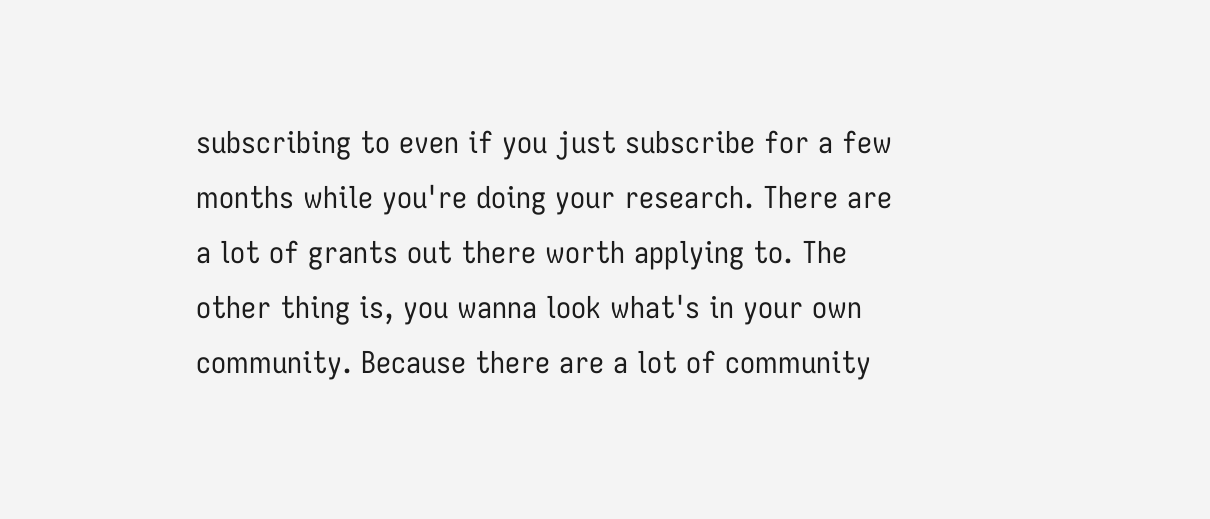subscribing to even if you just subscribe for a few months while you're doing your research. There are a lot of grants out there worth applying to. The other thing is, you wanna look what's in your own community. Because there are a lot of community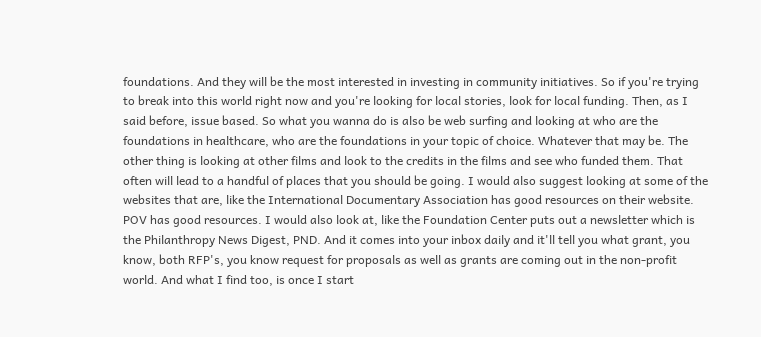foundations. And they will be the most interested in investing in community initiatives. So if you're trying to break into this world right now and you're looking for local stories, look for local funding. Then, as I said before, issue based. So what you wanna do is also be web surfing and looking at who are the foundations in healthcare, who are the foundations in your topic of choice. Whatever that may be. The other thing is looking at other films and look to the credits in the films and see who funded them. That often will lead to a handful of places that you should be going. I would also suggest looking at some of the websites that are, like the International Documentary Association has good resources on their website. POV has good resources. I would also look at, like the Foundation Center puts out a newsletter which is the Philanthropy News Digest, PND. And it comes into your inbox daily and it'll tell you what grant, you know, both RFP's, you know request for proposals as well as grants are coming out in the non-profit world. And what I find too, is once I start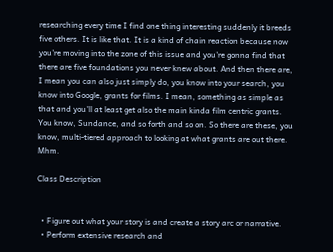researching every time I find one thing interesting suddenly it breeds five others. It is like that. It is a kind of chain reaction because now you're moving into the zone of this issue and you're gonna find that there are five foundations you never knew about. And then there are, I mean you can also just simply do, you know into your search, you know into Google, grants for films. I mean, something as simple as that and you'll at least get also the main kinda film centric grants. You know, Sundance, and so forth and so on. So there are these, you know, multi-tiered approach to looking at what grants are out there. Mhm.

Class Description


  • Figure out what your story is and create a story arc or narrative.
  • Perform extensive research and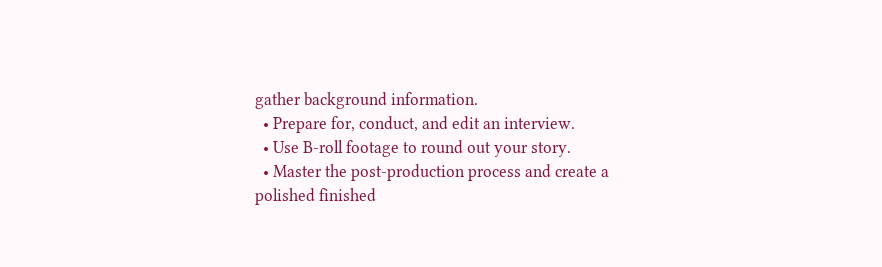gather background information.
  • Prepare for, conduct, and edit an interview.
  • Use B-roll footage to round out your story.
  • Master the post-production process and create a polished finished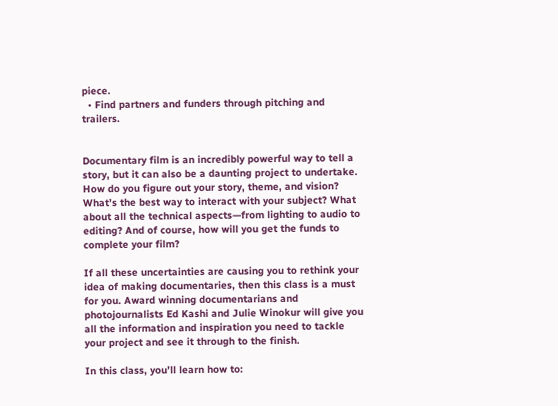piece.
  • Find partners and funders through pitching and trailers.


Documentary film is an incredibly powerful way to tell a story, but it can also be a daunting project to undertake. How do you figure out your story, theme, and vision? What’s the best way to interact with your subject? What about all the technical aspects—from lighting to audio to editing? And of course, how will you get the funds to complete your film?

If all these uncertainties are causing you to rethink your idea of making documentaries, then this class is a must for you. Award winning documentarians and photojournalists Ed Kashi and Julie Winokur will give you all the information and inspiration you need to tackle your project and see it through to the finish.

In this class, you’ll learn how to: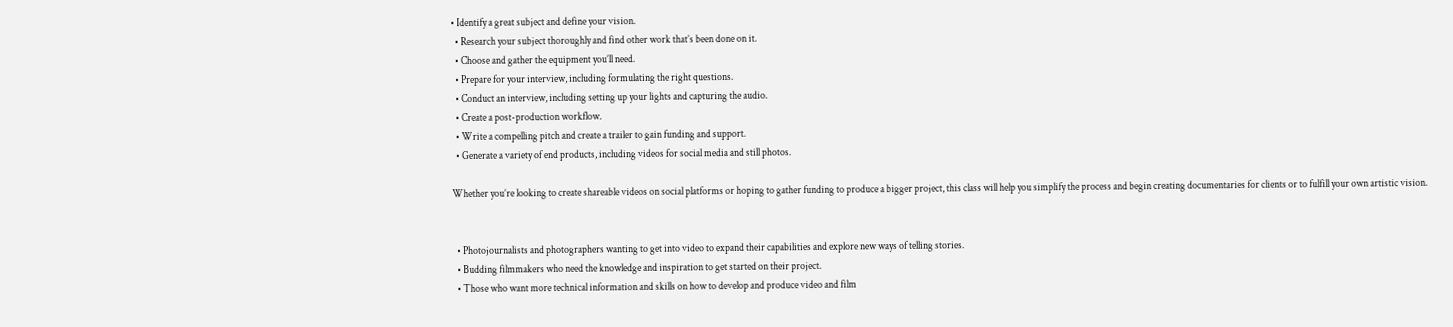• Identify a great subject and define your vision.
  • Research your subject thoroughly and find other work that’s been done on it.
  • Choose and gather the equipment you’ll need.
  • Prepare for your interview, including formulating the right questions.
  • Conduct an interview, including setting up your lights and capturing the audio.
  • Create a post-production workflow.
  • Write a compelling pitch and create a trailer to gain funding and support.
  • Generate a variety of end products, including videos for social media and still photos.

Whether you’re looking to create shareable videos on social platforms or hoping to gather funding to produce a bigger project, this class will help you simplify the process and begin creating documentaries for clients or to fulfill your own artistic vision.


  • Photojournalists and photographers wanting to get into video to expand their capabilities and explore new ways of telling stories.
  • Budding filmmakers who need the knowledge and inspiration to get started on their project.
  • Those who want more technical information and skills on how to develop and produce video and film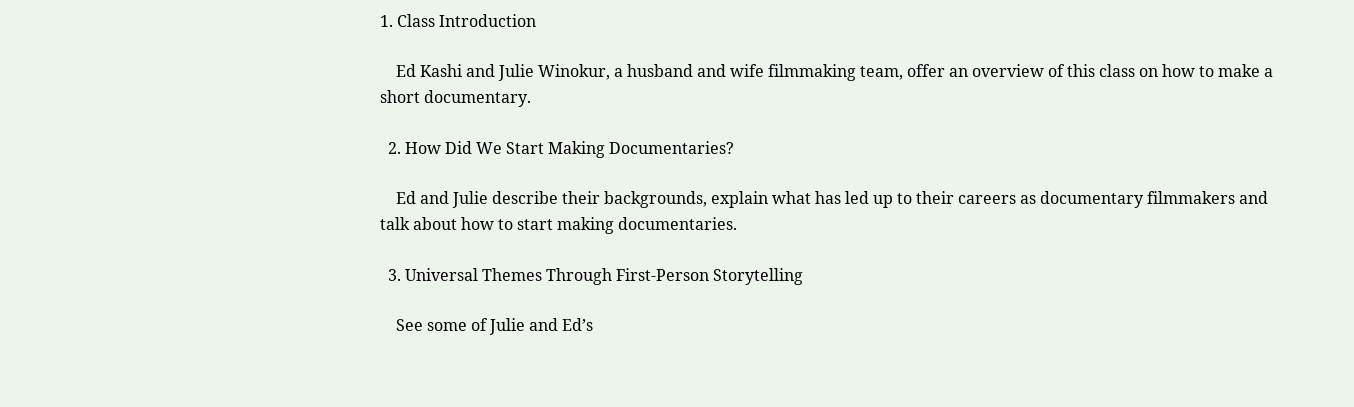1. Class Introduction

    Ed Kashi and Julie Winokur, a husband and wife filmmaking team, offer an overview of this class on how to make a short documentary.

  2. How Did We Start Making Documentaries?

    Ed and Julie describe their backgrounds, explain what has led up to their careers as documentary filmmakers and talk about how to start making documentaries.

  3. Universal Themes Through First-Person Storytelling

    See some of Julie and Ed’s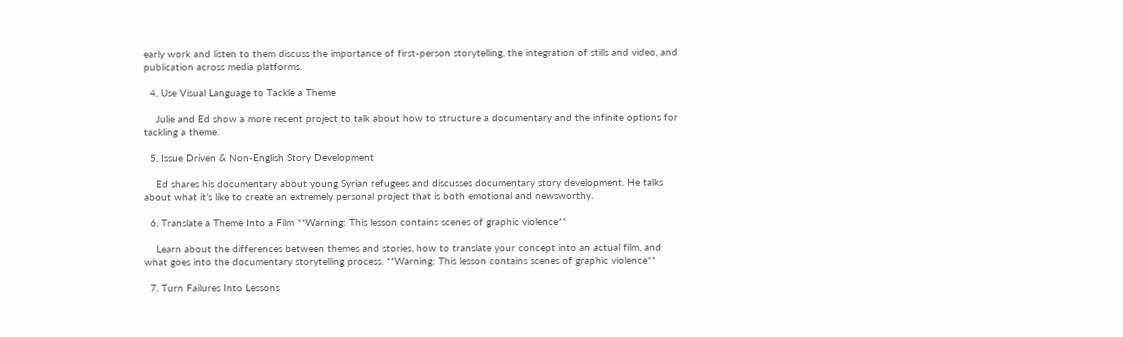early work and listen to them discuss the importance of first-person storytelling, the integration of stills and video, and publication across media platforms.

  4. Use Visual Language to Tackle a Theme

    Julie and Ed show a more recent project to talk about how to structure a documentary and the infinite options for tackling a theme.

  5. Issue Driven & Non-English Story Development

    Ed shares his documentary about young Syrian refugees and discusses documentary story development. He talks about what it’s like to create an extremely personal project that is both emotional and newsworthy.

  6. Translate a Theme Into a Film **Warning: This lesson contains scenes of graphic violence**

    Learn about the differences between themes and stories, how to translate your concept into an actual film, and what goes into the documentary storytelling process. **Warning: This lesson contains scenes of graphic violence**

  7. Turn Failures Into Lessons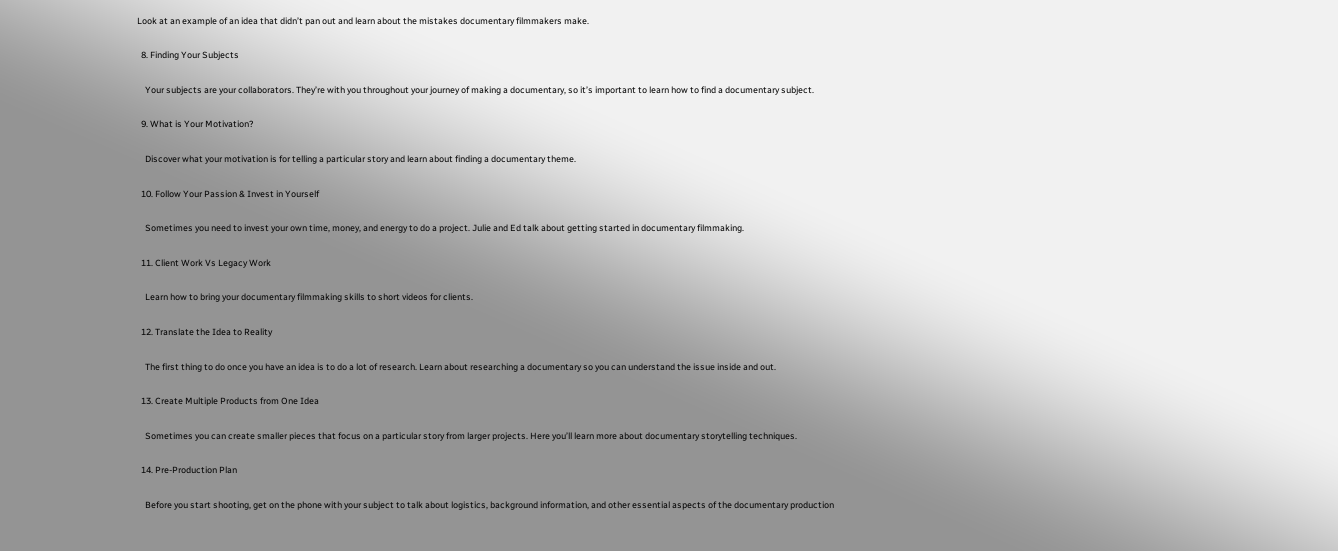Look at an example of an idea that didn’t pan out and learn about the mistakes documentary filmmakers make.

  8. Finding Your Subjects

    Your subjects are your collaborators. They’re with you throughout your journey of making a documentary, so it’s important to learn how to find a documentary subject.

  9. What is Your Motivation?

    Discover what your motivation is for telling a particular story and learn about finding a documentary theme.

  10. Follow Your Passion & Invest in Yourself

    Sometimes you need to invest your own time, money, and energy to do a project. Julie and Ed talk about getting started in documentary filmmaking.

  11. Client Work Vs Legacy Work

    Learn how to bring your documentary filmmaking skills to short videos for clients.

  12. Translate the Idea to Reality

    The first thing to do once you have an idea is to do a lot of research. Learn about researching a documentary so you can understand the issue inside and out.

  13. Create Multiple Products from One Idea

    Sometimes you can create smaller pieces that focus on a particular story from larger projects. Here you’ll learn more about documentary storytelling techniques.

  14. Pre-Production Plan

    Before you start shooting, get on the phone with your subject to talk about logistics, background information, and other essential aspects of the documentary production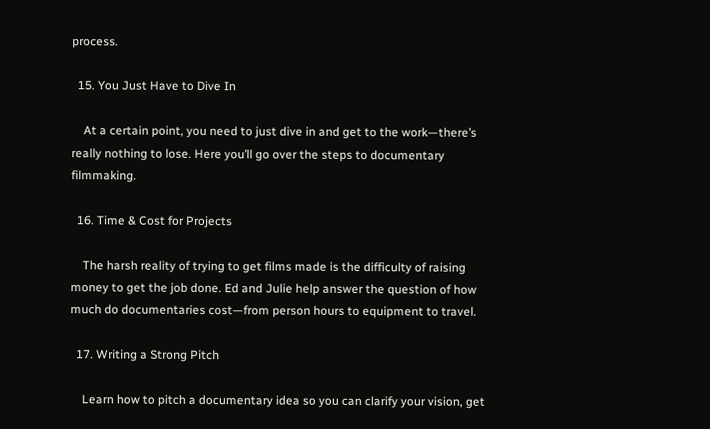process.

  15. You Just Have to Dive In

    At a certain point, you need to just dive in and get to the work—there’s really nothing to lose. Here you’ll go over the steps to documentary filmmaking.

  16. Time & Cost for Projects

    The harsh reality of trying to get films made is the difficulty of raising money to get the job done. Ed and Julie help answer the question of how much do documentaries cost—from person hours to equipment to travel.

  17. Writing a Strong Pitch

    Learn how to pitch a documentary idea so you can clarify your vision, get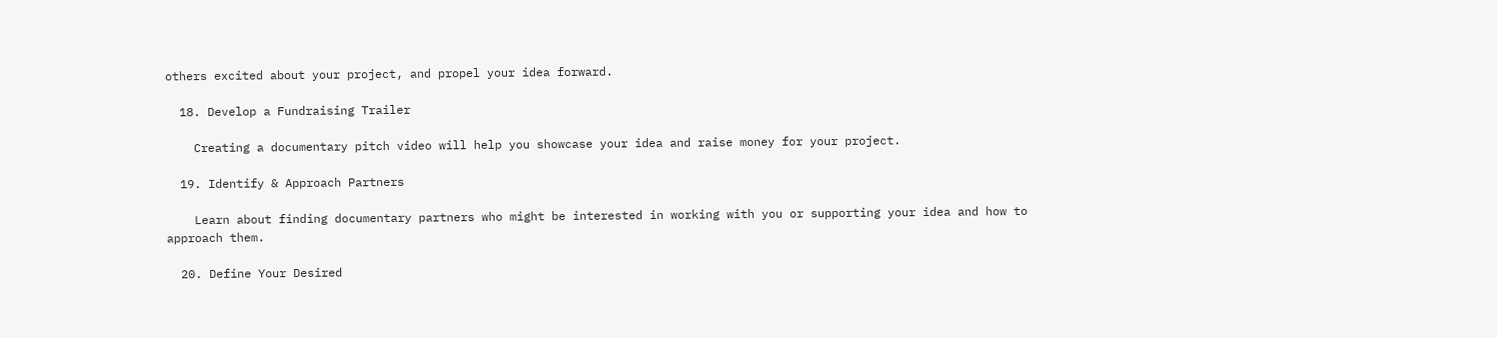others excited about your project, and propel your idea forward.

  18. Develop a Fundraising Trailer

    Creating a documentary pitch video will help you showcase your idea and raise money for your project.

  19. Identify & Approach Partners

    Learn about finding documentary partners who might be interested in working with you or supporting your idea and how to approach them.

  20. Define Your Desired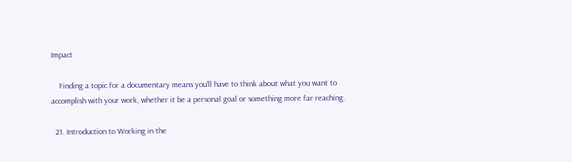Impact

    Finding a topic for a documentary means you’ll have to think about what you want to accomplish with your work, whether it be a personal goal or something more far reaching.

  21. Introduction to Working in the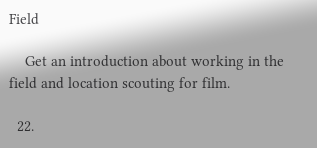Field

    Get an introduction about working in the field and location scouting for film.

  22.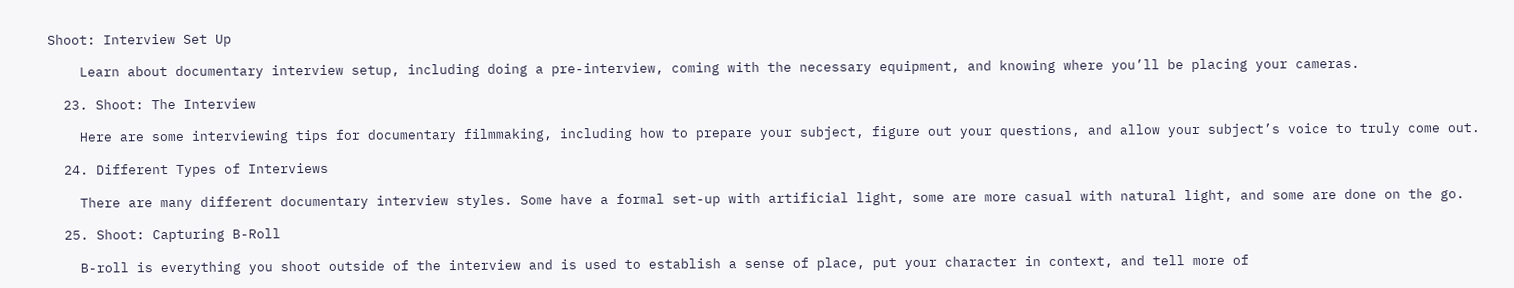Shoot: Interview Set Up

    Learn about documentary interview setup, including doing a pre-interview, coming with the necessary equipment, and knowing where you’ll be placing your cameras.

  23. Shoot: The Interview

    Here are some interviewing tips for documentary filmmaking, including how to prepare your subject, figure out your questions, and allow your subject’s voice to truly come out.

  24. Different Types of Interviews

    There are many different documentary interview styles. Some have a formal set-up with artificial light, some are more casual with natural light, and some are done on the go.

  25. Shoot: Capturing B-Roll

    B-roll is everything you shoot outside of the interview and is used to establish a sense of place, put your character in context, and tell more of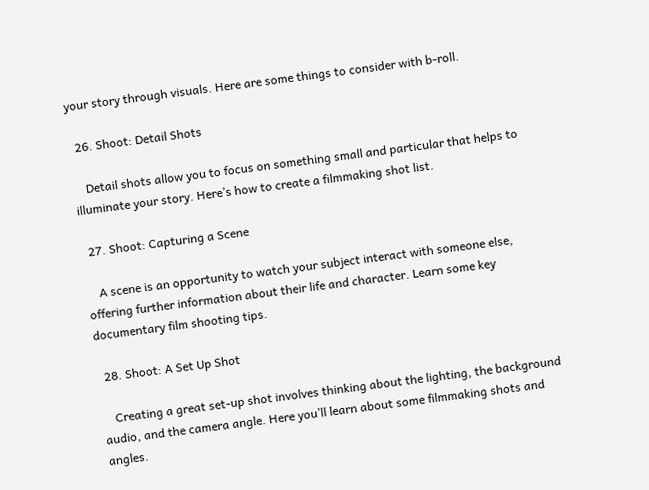your story through visuals. Here are some things to consider with b-roll.

  26. Shoot: Detail Shots

    Detail shots allow you to focus on something small and particular that helps to illuminate your story. Here’s how to create a filmmaking shot list.

  27. Shoot: Capturing a Scene

    A scene is an opportunity to watch your subject interact with someone else, offering further information about their life and character. Learn some key documentary film shooting tips.

  28. Shoot: A Set Up Shot

    Creating a great set-up shot involves thinking about the lighting, the background audio, and the camera angle. Here you’ll learn about some filmmaking shots and angles.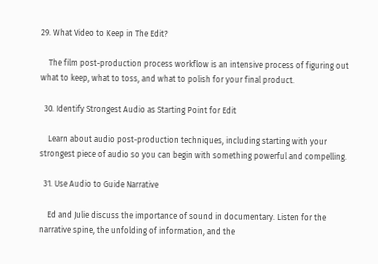29. What Video to Keep in The Edit?

    The film post-production process workflow is an intensive process of figuring out what to keep, what to toss, and what to polish for your final product.

  30. Identify Strongest Audio as Starting Point for Edit

    Learn about audio post-production techniques, including starting with your strongest piece of audio so you can begin with something powerful and compelling.

  31. Use Audio to Guide Narrative

    Ed and Julie discuss the importance of sound in documentary. Listen for the narrative spine, the unfolding of information, and the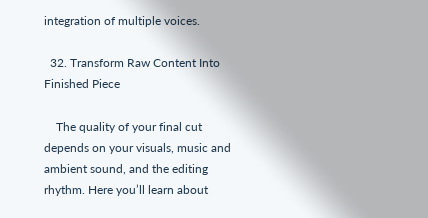integration of multiple voices.

  32. Transform Raw Content Into Finished Piece

    The quality of your final cut depends on your visuals, music and ambient sound, and the editing rhythm. Here you’ll learn about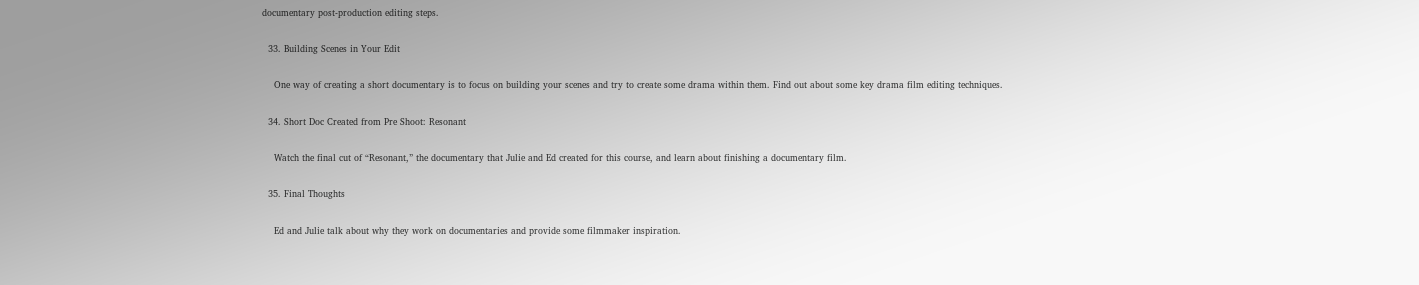documentary post-production editing steps.

  33. Building Scenes in Your Edit

    One way of creating a short documentary is to focus on building your scenes and try to create some drama within them. Find out about some key drama film editing techniques.

  34. Short Doc Created from Pre Shoot: Resonant

    Watch the final cut of “Resonant,” the documentary that Julie and Ed created for this course, and learn about finishing a documentary film.

  35. Final Thoughts

    Ed and Julie talk about why they work on documentaries and provide some filmmaker inspiration.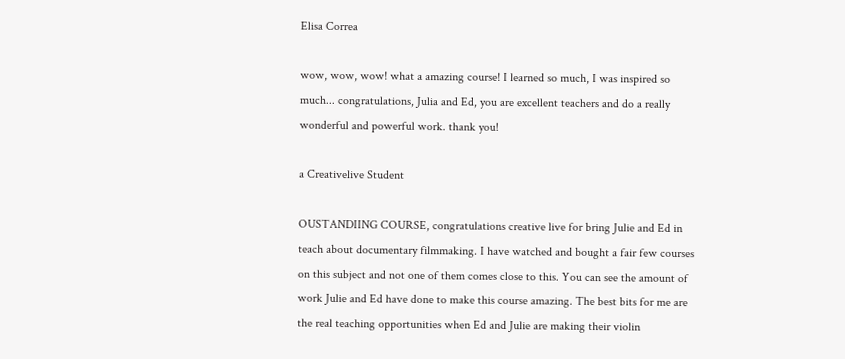Elisa Correa

wow, wow, wow! what a amazing course! I learned so much, I was inspired so much... congratulations, Julia and Ed, you are excellent teachers and do a really wonderful and powerful work. thank you!

a Creativelive Student

OUSTANDIING COURSE, congratulations creative live for bring Julie and Ed in teach about documentary filmmaking. I have watched and bought a fair few courses on this subject and not one of them comes close to this. You can see the amount of work Julie and Ed have done to make this course amazing. The best bits for me are the real teaching opportunities when Ed and Julie are making their violin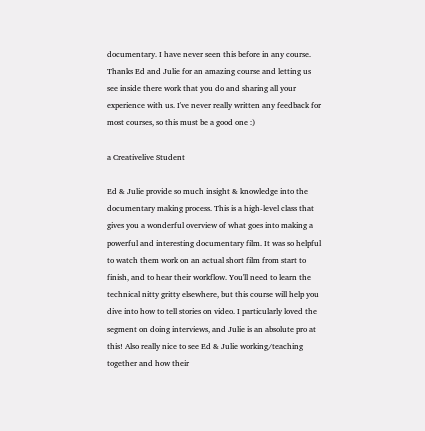documentary. I have never seen this before in any course. Thanks Ed and Julie for an amazing course and letting us see inside there work that you do and sharing all your experience with us. I've never really written any feedback for most courses, so this must be a good one :)

a Creativelive Student

Ed & Julie provide so much insight & knowledge into the documentary making process. This is a high-level class that gives you a wonderful overview of what goes into making a powerful and interesting documentary film. It was so helpful to watch them work on an actual short film from start to finish, and to hear their workflow. You'll need to learn the technical nitty gritty elsewhere, but this course will help you dive into how to tell stories on video. I particularly loved the segment on doing interviews, and Julie is an absolute pro at this! Also really nice to see Ed & Julie working/teaching together and how their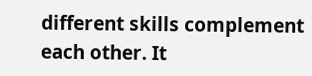different skills complement each other. It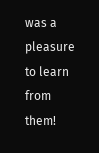was a pleasure to learn from them!